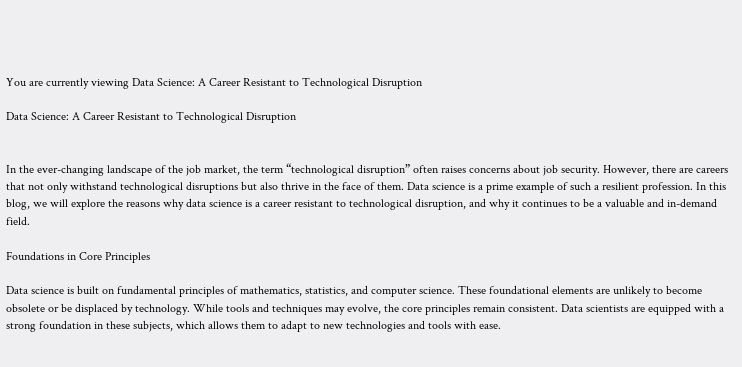You are currently viewing Data Science: A Career Resistant to Technological Disruption

Data Science: A Career Resistant to Technological Disruption


In the ever-changing landscape of the job market, the term “technological disruption” often raises concerns about job security. However, there are careers that not only withstand technological disruptions but also thrive in the face of them. Data science is a prime example of such a resilient profession. In this blog, we will explore the reasons why data science is a career resistant to technological disruption, and why it continues to be a valuable and in-demand field.

Foundations in Core Principles

Data science is built on fundamental principles of mathematics, statistics, and computer science. These foundational elements are unlikely to become obsolete or be displaced by technology. While tools and techniques may evolve, the core principles remain consistent. Data scientists are equipped with a strong foundation in these subjects, which allows them to adapt to new technologies and tools with ease.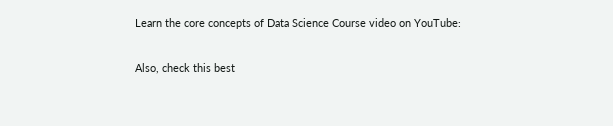Learn the core concepts of Data Science Course video on YouTube:

Also, check this best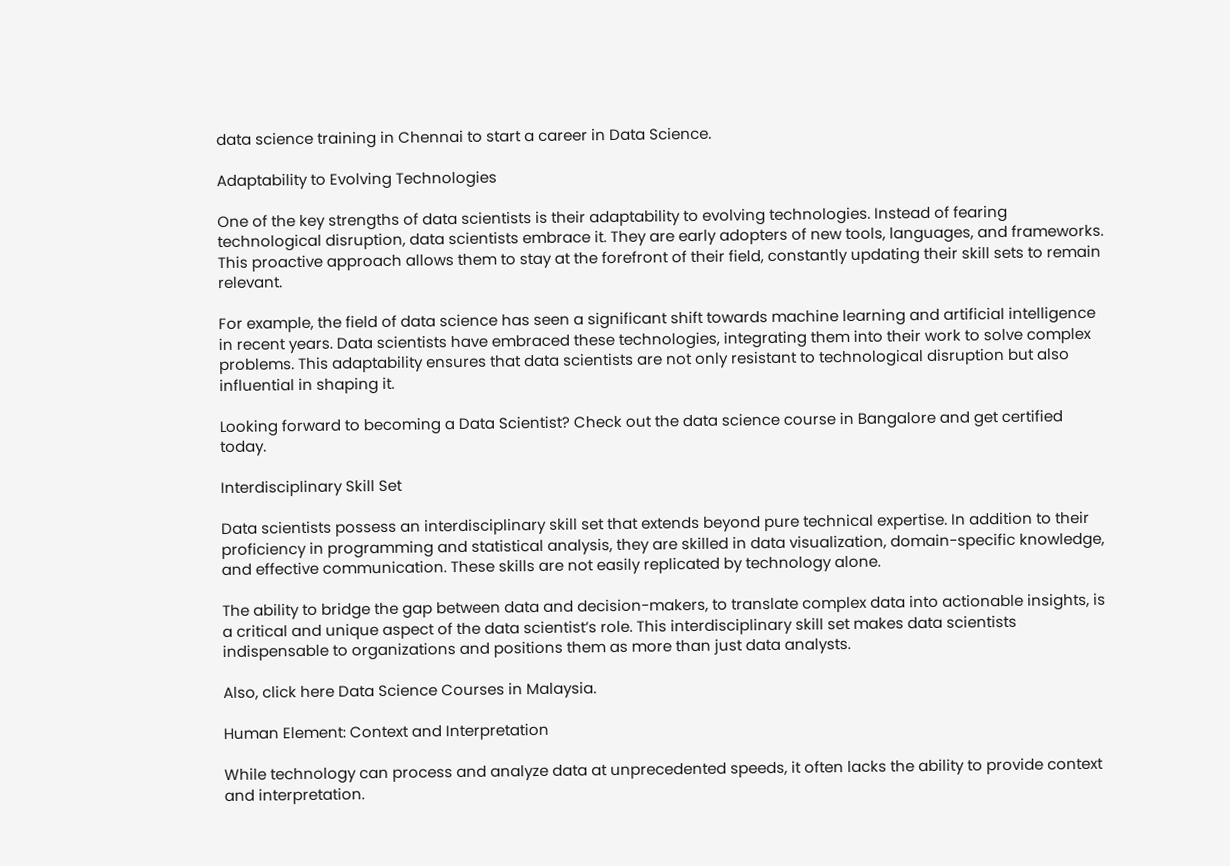data science training in Chennai to start a career in Data Science.

Adaptability to Evolving Technologies

One of the key strengths of data scientists is their adaptability to evolving technologies. Instead of fearing technological disruption, data scientists embrace it. They are early adopters of new tools, languages, and frameworks. This proactive approach allows them to stay at the forefront of their field, constantly updating their skill sets to remain relevant.

For example, the field of data science has seen a significant shift towards machine learning and artificial intelligence in recent years. Data scientists have embraced these technologies, integrating them into their work to solve complex problems. This adaptability ensures that data scientists are not only resistant to technological disruption but also influential in shaping it.

Looking forward to becoming a Data Scientist? Check out the data science course in Bangalore and get certified today.

Interdisciplinary Skill Set

Data scientists possess an interdisciplinary skill set that extends beyond pure technical expertise. In addition to their proficiency in programming and statistical analysis, they are skilled in data visualization, domain-specific knowledge, and effective communication. These skills are not easily replicated by technology alone.

The ability to bridge the gap between data and decision-makers, to translate complex data into actionable insights, is a critical and unique aspect of the data scientist’s role. This interdisciplinary skill set makes data scientists indispensable to organizations and positions them as more than just data analysts.

Also, click here Data Science Courses in Malaysia.

Human Element: Context and Interpretation

While technology can process and analyze data at unprecedented speeds, it often lacks the ability to provide context and interpretation.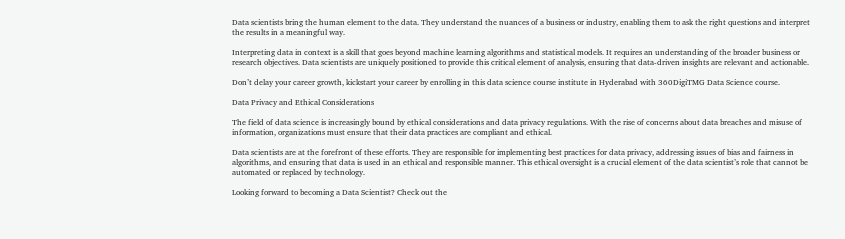Data scientists bring the human element to the data. They understand the nuances of a business or industry, enabling them to ask the right questions and interpret the results in a meaningful way.

Interpreting data in context is a skill that goes beyond machine learning algorithms and statistical models. It requires an understanding of the broader business or research objectives. Data scientists are uniquely positioned to provide this critical element of analysis, ensuring that data-driven insights are relevant and actionable.

Don’t delay your career growth, kickstart your career by enrolling in this data science course institute in Hyderabad with 360DigiTMG Data Science course.

Data Privacy and Ethical Considerations

The field of data science is increasingly bound by ethical considerations and data privacy regulations. With the rise of concerns about data breaches and misuse of information, organizations must ensure that their data practices are compliant and ethical.

Data scientists are at the forefront of these efforts. They are responsible for implementing best practices for data privacy, addressing issues of bias and fairness in algorithms, and ensuring that data is used in an ethical and responsible manner. This ethical oversight is a crucial element of the data scientist’s role that cannot be automated or replaced by technology.

Looking forward to becoming a Data Scientist? Check out the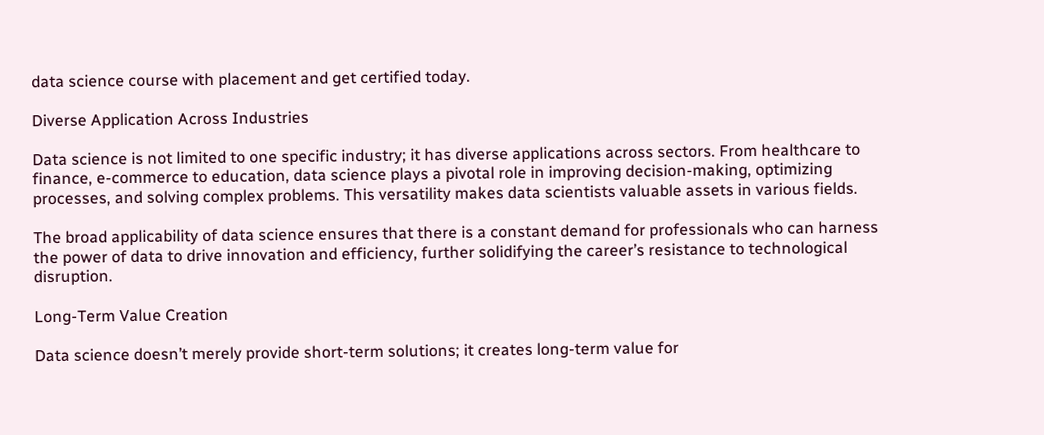data science course with placement and get certified today.

Diverse Application Across Industries

Data science is not limited to one specific industry; it has diverse applications across sectors. From healthcare to finance, e-commerce to education, data science plays a pivotal role in improving decision-making, optimizing processes, and solving complex problems. This versatility makes data scientists valuable assets in various fields.

The broad applicability of data science ensures that there is a constant demand for professionals who can harness the power of data to drive innovation and efficiency, further solidifying the career’s resistance to technological disruption.

Long-Term Value Creation

Data science doesn’t merely provide short-term solutions; it creates long-term value for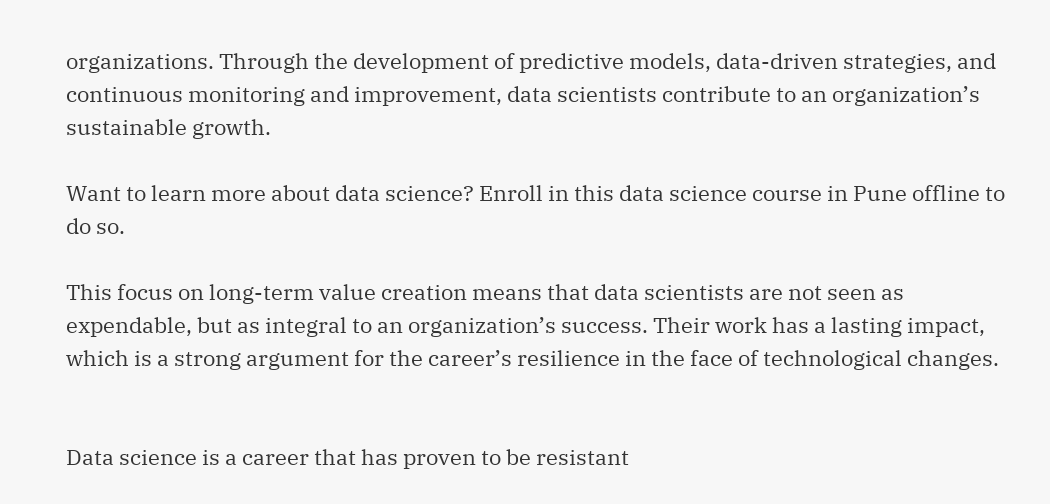organizations. Through the development of predictive models, data-driven strategies, and continuous monitoring and improvement, data scientists contribute to an organization’s sustainable growth.

Want to learn more about data science? Enroll in this data science course in Pune offline to do so.

This focus on long-term value creation means that data scientists are not seen as expendable, but as integral to an organization’s success. Their work has a lasting impact, which is a strong argument for the career’s resilience in the face of technological changes.


Data science is a career that has proven to be resistant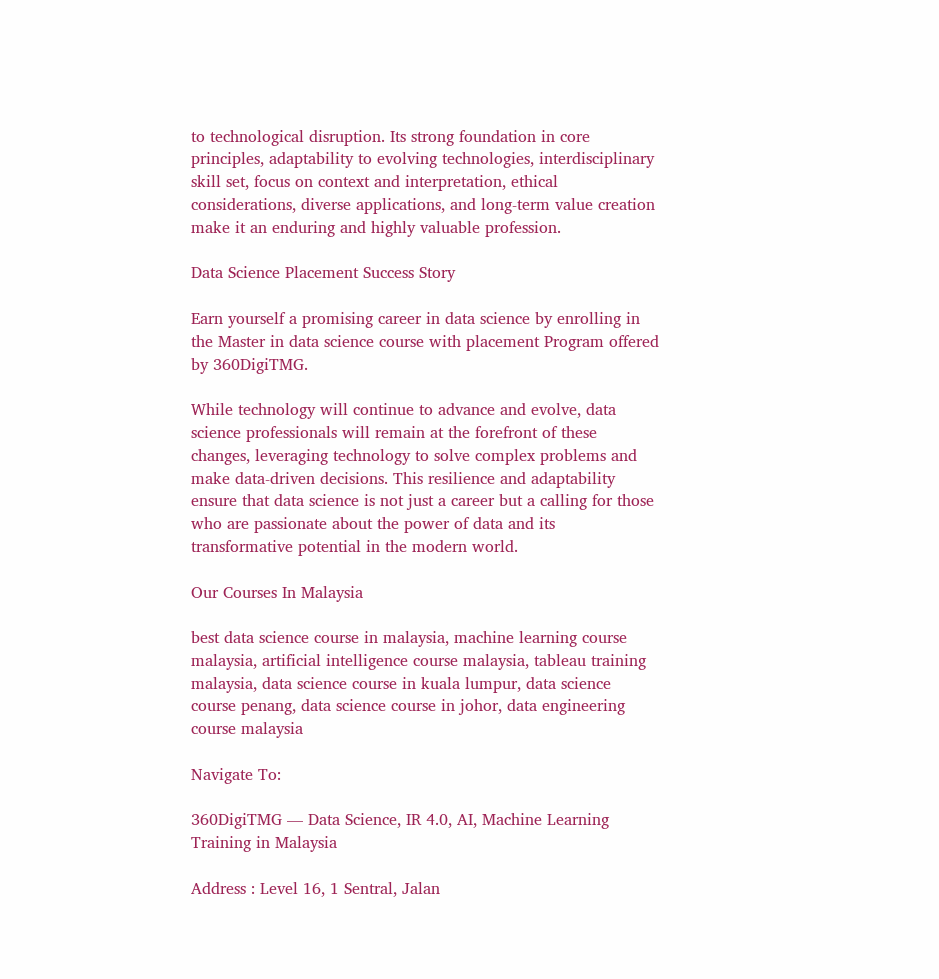to technological disruption. Its strong foundation in core principles, adaptability to evolving technologies, interdisciplinary skill set, focus on context and interpretation, ethical considerations, diverse applications, and long-term value creation make it an enduring and highly valuable profession.

Data Science Placement Success Story

Earn yourself a promising career in data science by enrolling in the Master in data science course with placement Program offered by 360DigiTMG.

While technology will continue to advance and evolve, data science professionals will remain at the forefront of these changes, leveraging technology to solve complex problems and make data-driven decisions. This resilience and adaptability ensure that data science is not just a career but a calling for those who are passionate about the power of data and its transformative potential in the modern world.

Our Courses In Malaysia

best data science course in malaysia, machine learning course malaysia, artificial intelligence course malaysia, tableau training malaysia, data science course in kuala lumpur, data science course penang, data science course in johor, data engineering course malaysia

Navigate To:

360DigiTMG — Data Science, IR 4.0, AI, Machine Learning Training in Malaysia

Address : Level 16, 1 Sentral, Jalan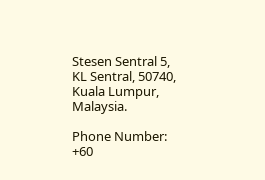Stesen Sentral 5, KL Sentral, 50740, Kuala Lumpur, Malaysia.

Phone Number: +60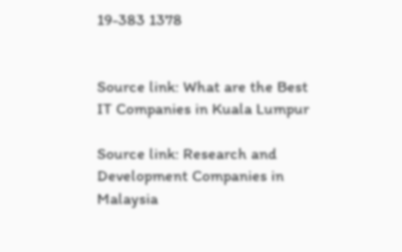19-383 1378


Source link: What are the Best IT Companies in Kuala Lumpur

Source link: Research and Development Companies in Malaysia